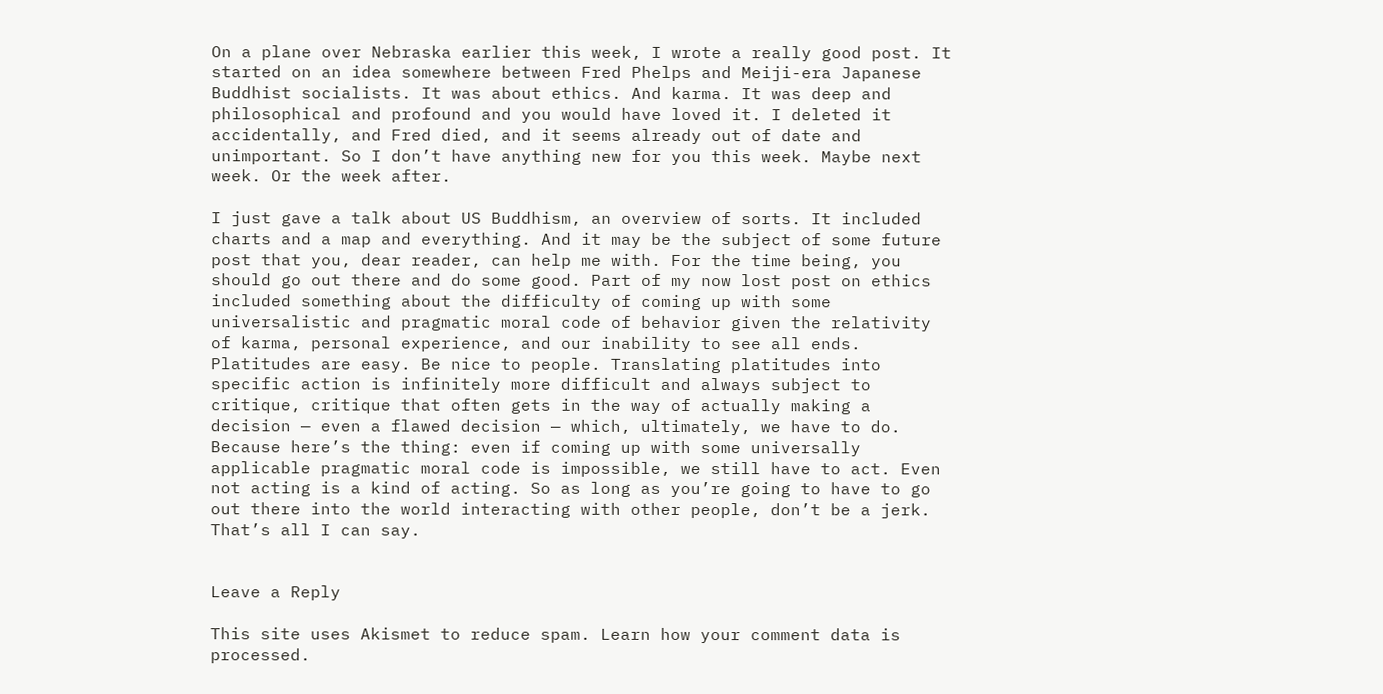On a plane over Nebraska earlier this week, I wrote a really good post. It started on an idea somewhere between Fred Phelps and Meiji-era Japanese Buddhist socialists. It was about ethics. And karma. It was deep and philosophical and profound and you would have loved it. I deleted it accidentally, and Fred died, and it seems already out of date and unimportant. So I don’t have anything new for you this week. Maybe next week. Or the week after.

I just gave a talk about US Buddhism, an overview of sorts. It included charts and a map and everything. And it may be the subject of some future post that you, dear reader, can help me with. For the time being, you should go out there and do some good. Part of my now lost post on ethics included something about the difficulty of coming up with some universalistic and pragmatic moral code of behavior given the relativity of karma, personal experience, and our inability to see all ends. Platitudes are easy. Be nice to people. Translating platitudes into specific action is infinitely more difficult and always subject to critique, critique that often gets in the way of actually making a decision — even a flawed decision — which, ultimately, we have to do. Because here’s the thing: even if coming up with some universally applicable pragmatic moral code is impossible, we still have to act. Even not acting is a kind of acting. So as long as you’re going to have to go out there into the world interacting with other people, don’t be a jerk. That’s all I can say.


Leave a Reply

This site uses Akismet to reduce spam. Learn how your comment data is processed.